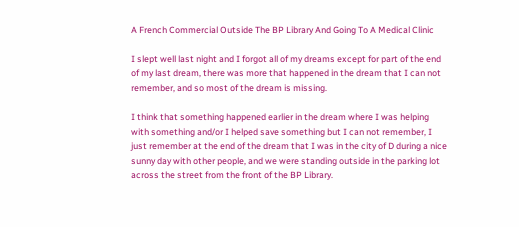A French Commercial Outside The BP Library And Going To A Medical Clinic

I slept well last night and I forgot all of my dreams except for part of the end of my last dream, there was more that happened in the dream that I can not remember, and so most of the dream is missing.

I think that something happened earlier in the dream where I was helping with something and/or I helped save something but I can not remember, I just remember at the end of the dream that I was in the city of D during a nice sunny day with other people, and we were standing outside in the parking lot across the street from the front of the BP Library.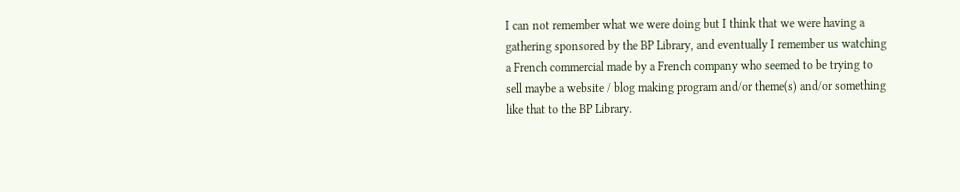I can not remember what we were doing but I think that we were having a gathering sponsored by the BP Library, and eventually I remember us watching a French commercial made by a French company who seemed to be trying to sell maybe a website / blog making program and/or theme(s) and/or something like that to the BP Library.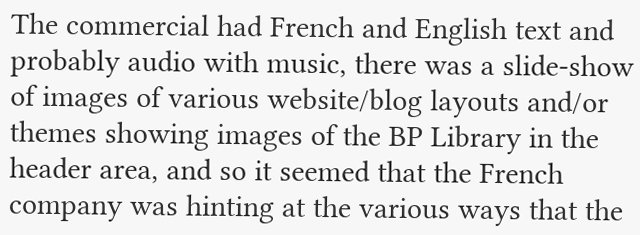The commercial had French and English text and probably audio with music, there was a slide-show of images of various website/blog layouts and/or themes showing images of the BP Library in the header area, and so it seemed that the French company was hinting at the various ways that the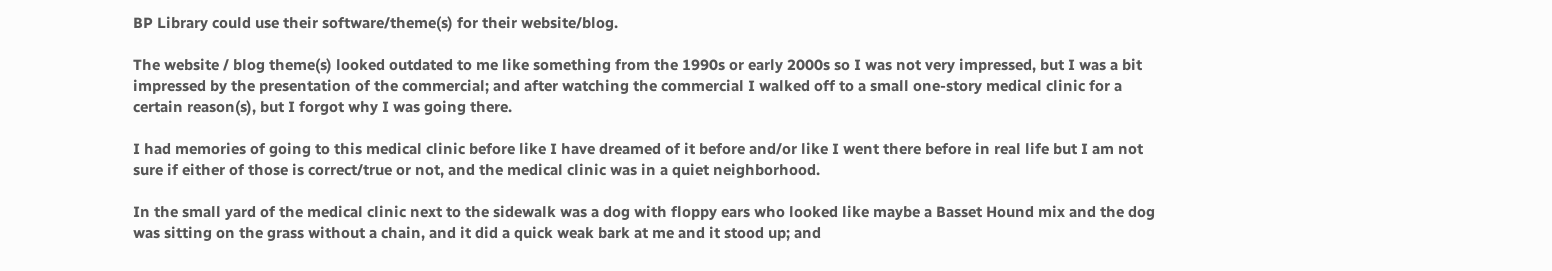BP Library could use their software/theme(s) for their website/blog.

The website / blog theme(s) looked outdated to me like something from the 1990s or early 2000s so I was not very impressed, but I was a bit impressed by the presentation of the commercial; and after watching the commercial I walked off to a small one-story medical clinic for a certain reason(s), but I forgot why I was going there.

I had memories of going to this medical clinic before like I have dreamed of it before and/or like I went there before in real life but I am not sure if either of those is correct/true or not, and the medical clinic was in a quiet neighborhood.

In the small yard of the medical clinic next to the sidewalk was a dog with floppy ears who looked like maybe a Basset Hound mix and the dog was sitting on the grass without a chain, and it did a quick weak bark at me and it stood up; and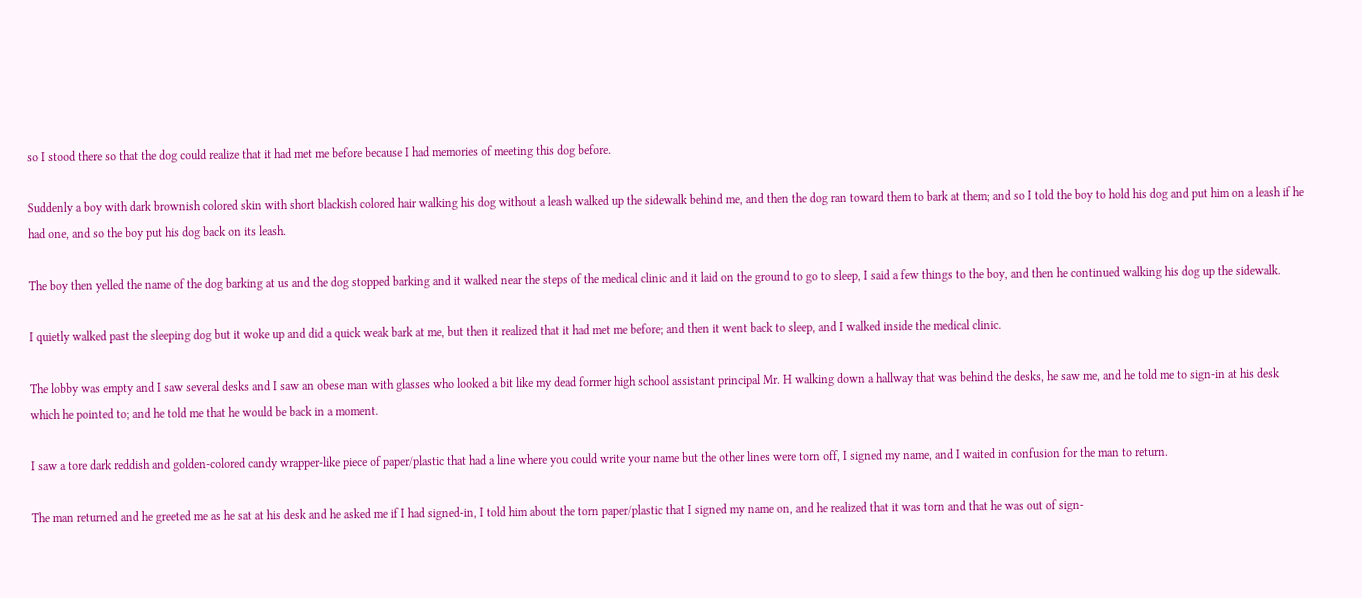so I stood there so that the dog could realize that it had met me before because I had memories of meeting this dog before.

Suddenly a boy with dark brownish colored skin with short blackish colored hair walking his dog without a leash walked up the sidewalk behind me, and then the dog ran toward them to bark at them; and so I told the boy to hold his dog and put him on a leash if he had one, and so the boy put his dog back on its leash.

The boy then yelled the name of the dog barking at us and the dog stopped barking and it walked near the steps of the medical clinic and it laid on the ground to go to sleep, I said a few things to the boy, and then he continued walking his dog up the sidewalk.

I quietly walked past the sleeping dog but it woke up and did a quick weak bark at me, but then it realized that it had met me before; and then it went back to sleep, and I walked inside the medical clinic.

The lobby was empty and I saw several desks and I saw an obese man with glasses who looked a bit like my dead former high school assistant principal Mr. H walking down a hallway that was behind the desks, he saw me, and he told me to sign-in at his desk which he pointed to; and he told me that he would be back in a moment.

I saw a tore dark reddish and golden-colored candy wrapper-like piece of paper/plastic that had a line where you could write your name but the other lines were torn off, I signed my name, and I waited in confusion for the man to return.

The man returned and he greeted me as he sat at his desk and he asked me if I had signed-in, I told him about the torn paper/plastic that I signed my name on, and he realized that it was torn and that he was out of sign-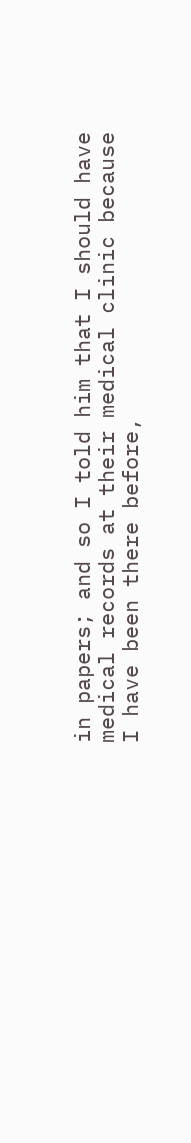in papers; and so I told him that I should have medical records at their medical clinic because I have been there before,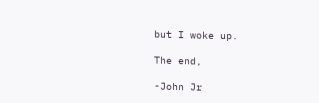but I woke up.

The end,

-John Jr